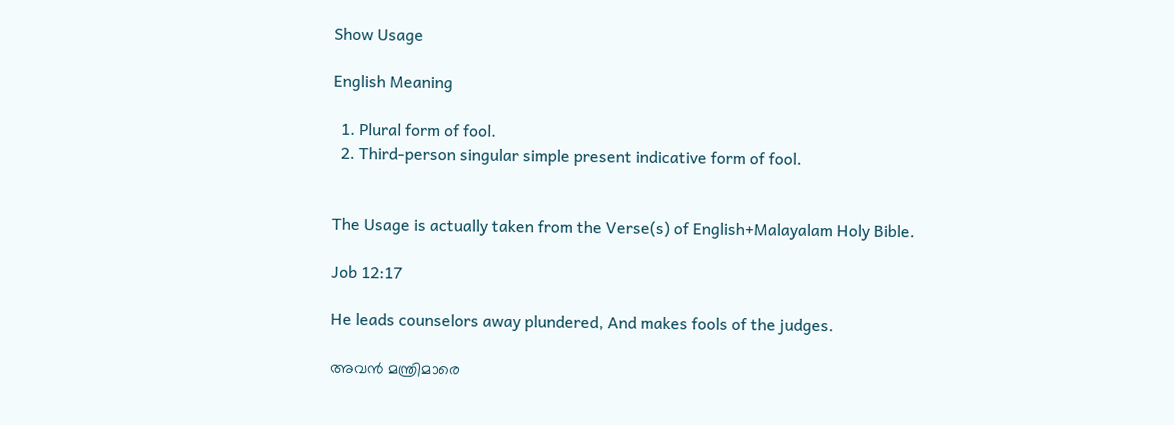Show Usage

English Meaning

  1. Plural form of fool.
  2. Third-person singular simple present indicative form of fool.


The Usage is actually taken from the Verse(s) of English+Malayalam Holy Bible.

Job 12:17

He leads counselors away plundered, And makes fools of the judges.

അവൻ മന്ത്രിമാരെ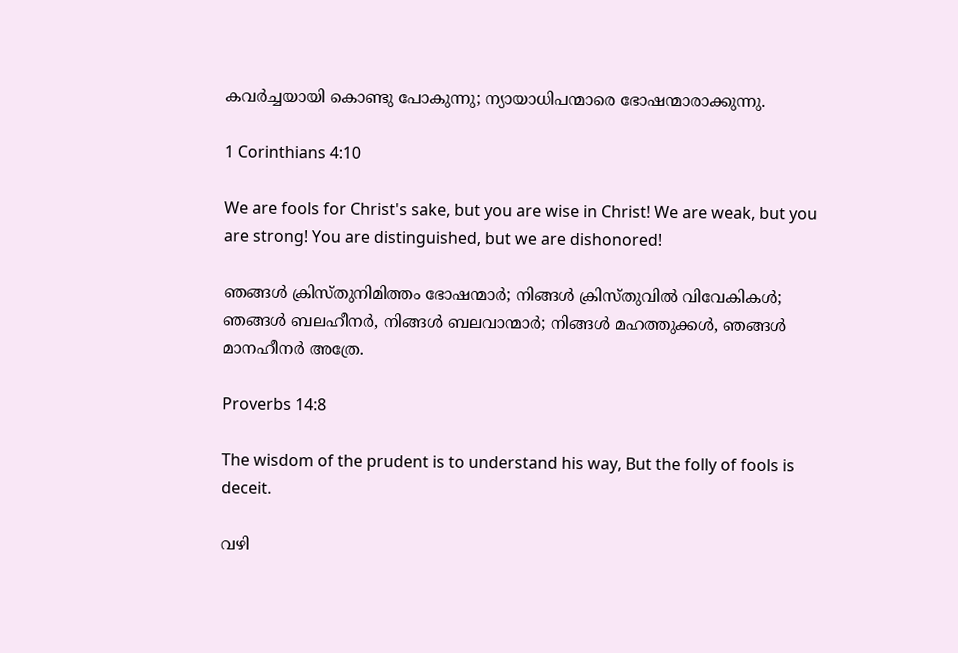കവർച്ചയായി കൊണ്ടു പോകുന്നു; ന്യായാധിപന്മാരെ ഭോഷന്മാരാക്കുന്നു.

1 Corinthians 4:10

We are fools for Christ's sake, but you are wise in Christ! We are weak, but you are strong! You are distinguished, but we are dishonored!

ഞങ്ങൾ ക്രിസ്തുനിമിത്തം ഭോഷന്മാർ; നിങ്ങൾ ക്രിസ്തുവിൽ വിവേകികൾ; ഞങ്ങൾ ബലഹീനർ, നിങ്ങൾ ബലവാന്മാർ; നിങ്ങൾ മഹത്തുക്കൾ, ഞങ്ങൾ മാനഹീനർ അത്രേ.

Proverbs 14:8

The wisdom of the prudent is to understand his way, But the folly of fools is deceit.

വഴി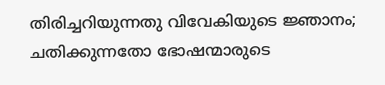തിരിച്ചറിയുന്നതു വിവേകിയുടെ ജ്ഞാനം; ചതിക്കുന്നതോ ഭോഷന്മാരുടെ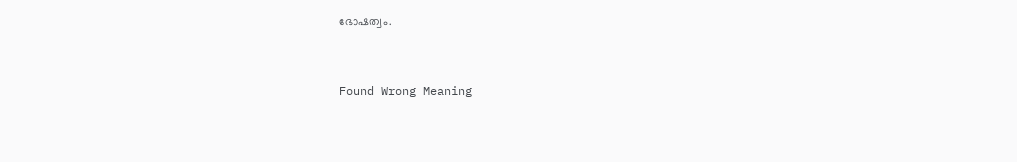ഭോഷത്വം.


Found Wrong Meaning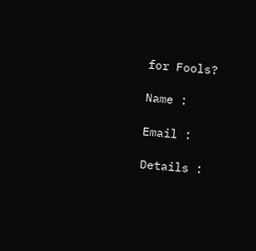for Fools?

Name :

Email :

Details :